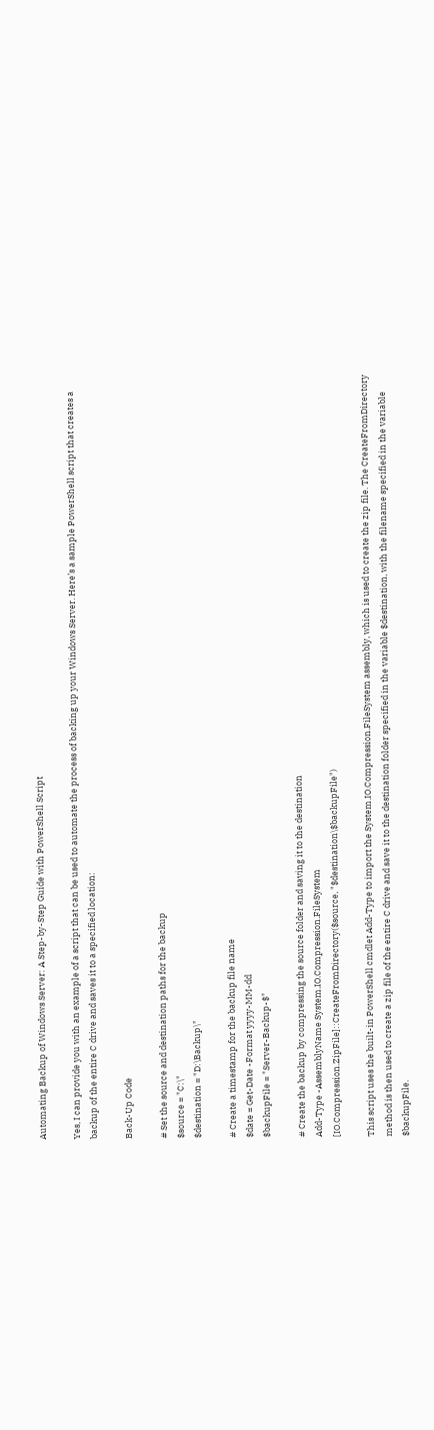Automating Backup of Windows Server: A Step-by-Step Guide with PowerShell Script

Yes, I can provide you with an example of a script that can be used to automate the process of backing up your Windows Server. Here’s a sample PowerShell script that creates a backup of the entire C drive and saves it to a specified location:

Back-Up Code

# Set the source and destination paths for the backup
$source = "C:\"
$destination = "D:\Backup\"

# Create a timestamp for the backup file name
$date = Get-Date -Format yyyy-MM-dd
$backupFile = "Server-Backup-$"

# Create the backup by compressing the source folder and saving it to the destination
Add-Type -AssemblyName System.IO.Compression.FileSystem
[IO.Compression.ZipFile]::CreateFromDirectory($source, "$destination\$backupFile")

This script uses the built-in PowerShell cmdlet Add-Type to import the System.IO.Compression.FileSystem assembly, which is used to create the zip file. The CreateFromDirectory method is then used to create a zip file of the entire C drive and save it to the destination folder specified in the variable $destination, with the filename specified in the variable $backupFile.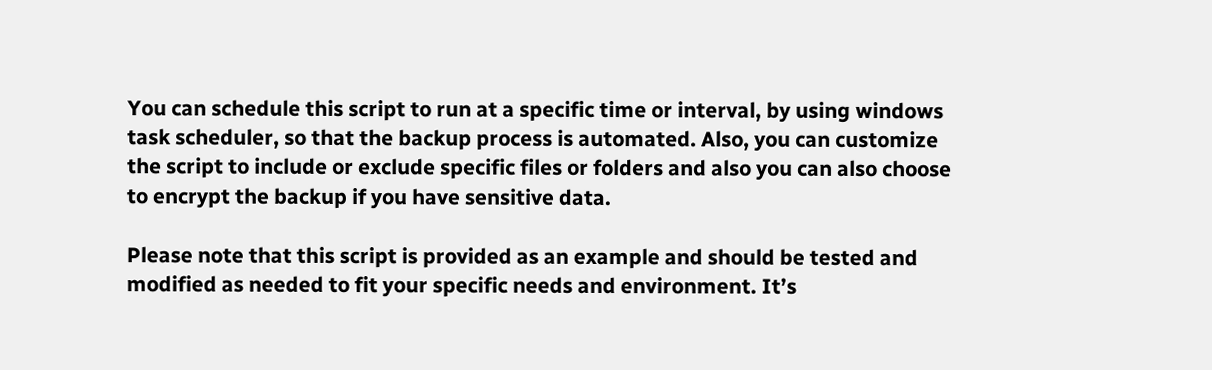You can schedule this script to run at a specific time or interval, by using windows task scheduler, so that the backup process is automated. Also, you can customize the script to include or exclude specific files or folders and also you can also choose to encrypt the backup if you have sensitive data.

Please note that this script is provided as an example and should be tested and modified as needed to fit your specific needs and environment. It’s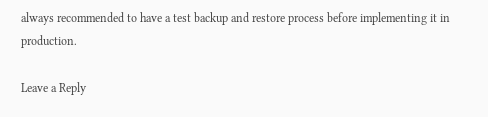always recommended to have a test backup and restore process before implementing it in production.

Leave a Reply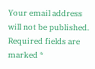Your email address will not be published. Required fields are marked *